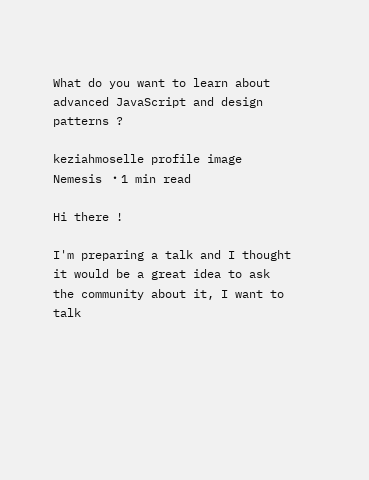What do you want to learn about advanced JavaScript and design patterns ?

keziahmoselle profile image Nemesis ・1 min read

Hi there !

I'm preparing a talk and I thought it would be a great idea to ask the community about it, I want to talk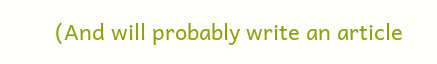(And will probably write an article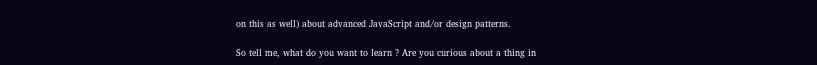on this as well) about advanced JavaScript and/or design patterns.

So tell me, what do you want to learn ? Are you curious about a thing in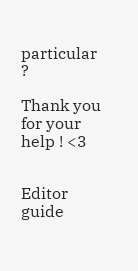particular ?

Thank you for your help ! <3


Editor guide